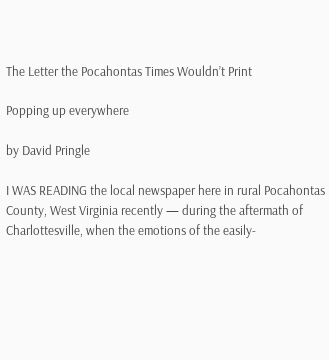The Letter the Pocahontas Times Wouldn’t Print

Popping up everywhere

by David Pringle

I WAS READING the local newspaper here in rural Pocahontas County, West Virginia recently — during the aftermath of Charlottesville, when the emotions of the easily-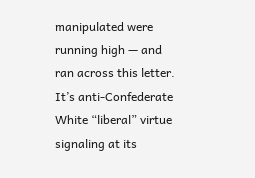manipulated were running high — and ran across this letter. It’s anti-Confederate White “liberal” virtue signaling at its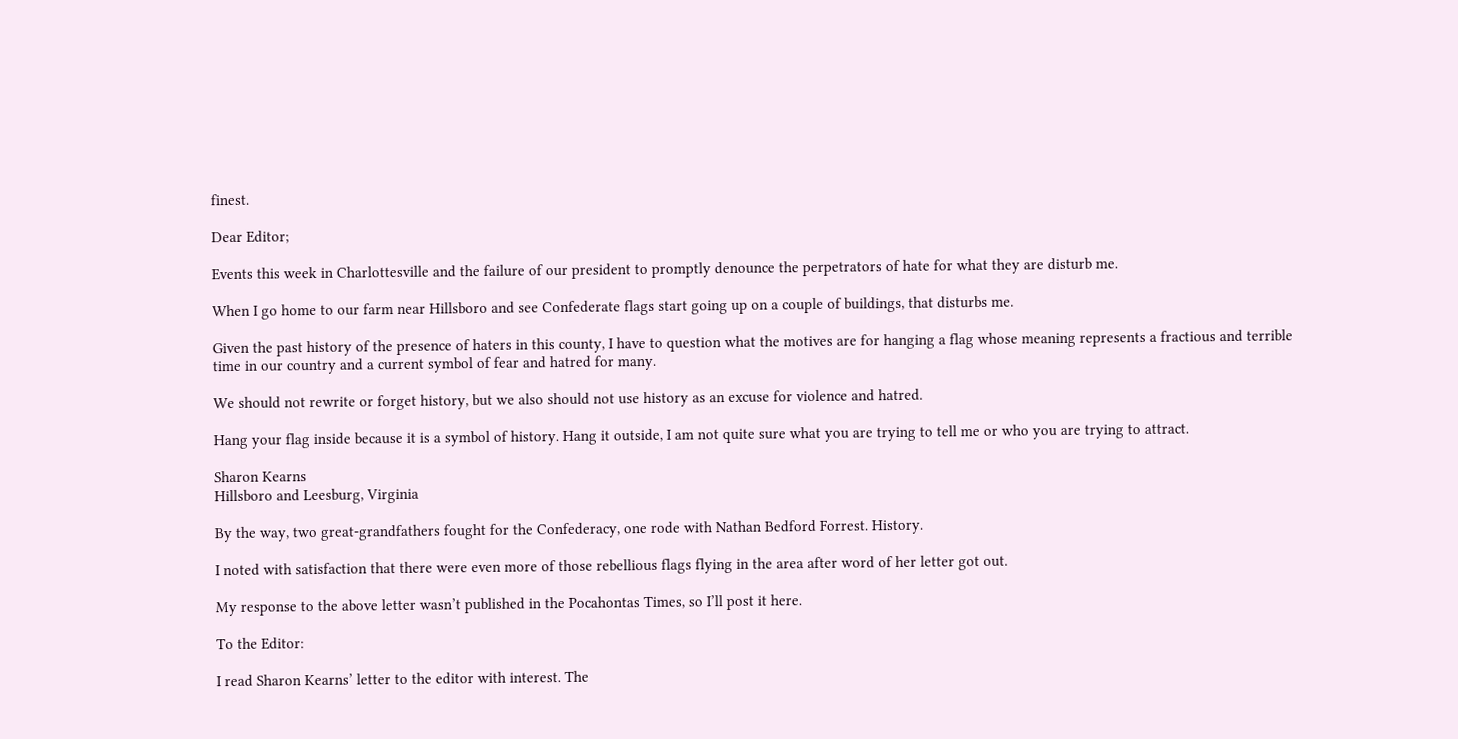finest.

Dear Editor;

Events this week in Charlottesville and the failure of our president to promptly denounce the perpetrators of hate for what they are disturb me.

When I go home to our farm near Hillsboro and see Confederate flags start going up on a couple of buildings, that disturbs me.

Given the past history of the presence of haters in this county, I have to question what the motives are for hanging a flag whose meaning represents a fractious and terrible time in our country and a current symbol of fear and hatred for many.

We should not rewrite or forget history, but we also should not use history as an excuse for violence and hatred.

Hang your flag inside because it is a symbol of history. Hang it outside, I am not quite sure what you are trying to tell me or who you are trying to attract.

Sharon Kearns
Hillsboro and Leesburg, Virginia

By the way, two great-grandfathers fought for the Confederacy, one rode with Nathan Bedford Forrest. History.

I noted with satisfaction that there were even more of those rebellious flags flying in the area after word of her letter got out.

My response to the above letter wasn’t published in the Pocahontas Times, so I’ll post it here.

To the Editor:

I read Sharon Kearns’ letter to the editor with interest. The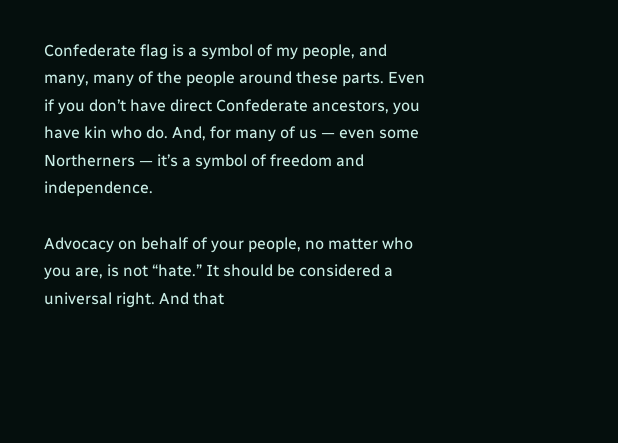Confederate flag is a symbol of my people, and many, many of the people around these parts. Even if you don’t have direct Confederate ancestors, you have kin who do. And, for many of us — even some Northerners — it’s a symbol of freedom and independence.

Advocacy on behalf of your people, no matter who you are, is not “hate.” It should be considered a universal right. And that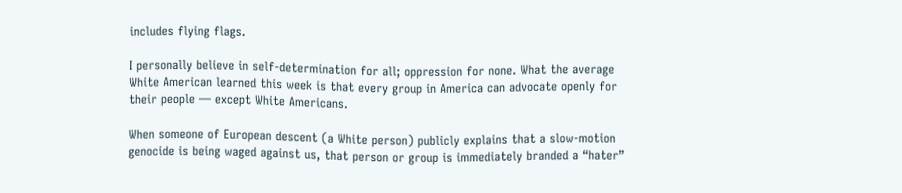includes flying flags.

I personally believe in self-determination for all; oppression for none. What the average White American learned this week is that every group in America can advocate openly for their people — except White Americans.

When someone of European descent (a White person) publicly explains that a slow-motion genocide is being waged against us, that person or group is immediately branded a “hater”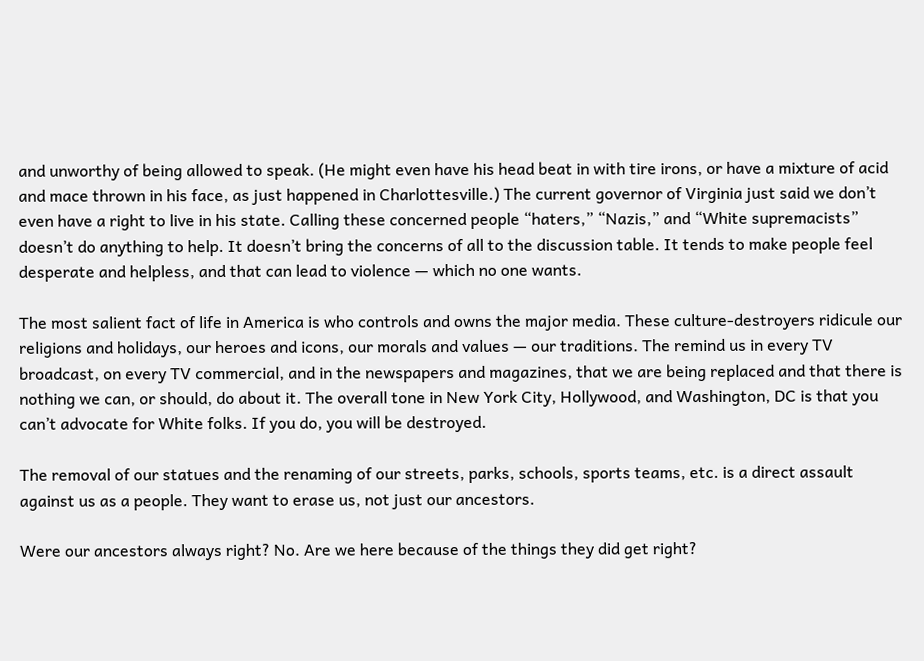and unworthy of being allowed to speak. (He might even have his head beat in with tire irons, or have a mixture of acid and mace thrown in his face, as just happened in Charlottesville.) The current governor of Virginia just said we don’t even have a right to live in his state. Calling these concerned people “haters,” “Nazis,” and “White supremacists” doesn’t do anything to help. It doesn’t bring the concerns of all to the discussion table. It tends to make people feel desperate and helpless, and that can lead to violence — which no one wants.

The most salient fact of life in America is who controls and owns the major media. These culture-destroyers ridicule our religions and holidays, our heroes and icons, our morals and values — our traditions. The remind us in every TV broadcast, on every TV commercial, and in the newspapers and magazines, that we are being replaced and that there is nothing we can, or should, do about it. The overall tone in New York City, Hollywood, and Washington, DC is that you can’t advocate for White folks. If you do, you will be destroyed.

The removal of our statues and the renaming of our streets, parks, schools, sports teams, etc. is a direct assault against us as a people. They want to erase us, not just our ancestors.

Were our ancestors always right? No. Are we here because of the things they did get right?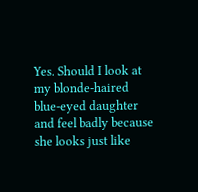Yes. Should I look at my blonde-haired blue-eyed daughter and feel badly because she looks just like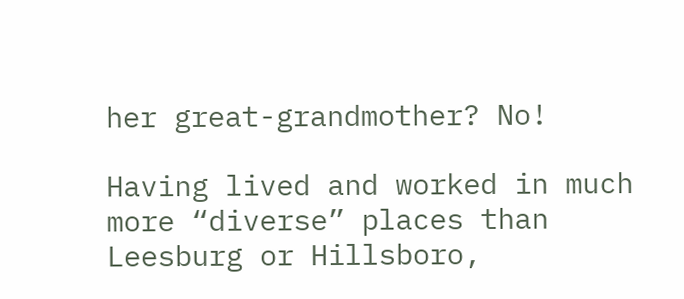her great-grandmother? No!

Having lived and worked in much more “diverse” places than Leesburg or Hillsboro,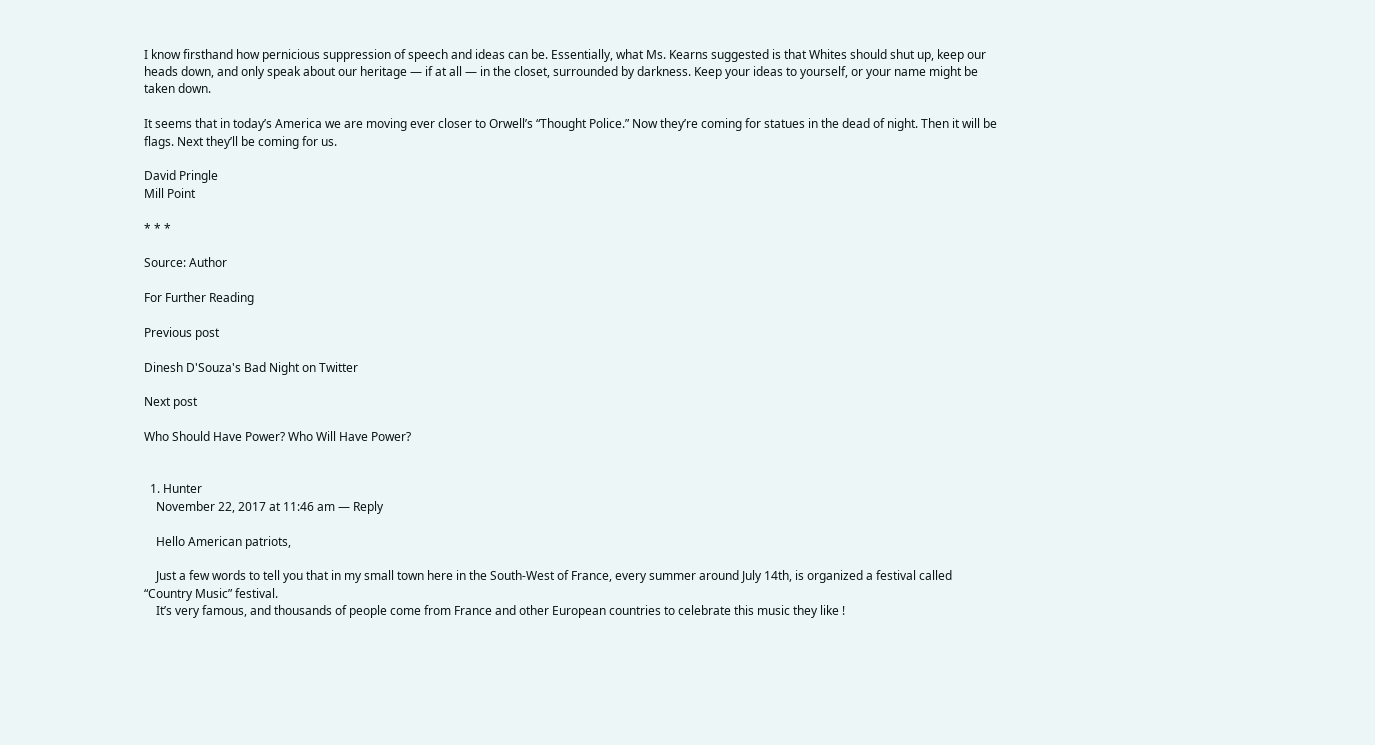I know firsthand how pernicious suppression of speech and ideas can be. Essentially, what Ms. Kearns suggested is that Whites should shut up, keep our heads down, and only speak about our heritage — if at all — in the closet, surrounded by darkness. Keep your ideas to yourself, or your name might be taken down.

It seems that in today’s America we are moving ever closer to Orwell’s “Thought Police.” Now they’re coming for statues in the dead of night. Then it will be flags. Next they’ll be coming for us.

David Pringle
Mill Point

* * *

Source: Author

For Further Reading

Previous post

Dinesh D'Souza's Bad Night on Twitter

Next post

Who Should Have Power? Who Will Have Power?


  1. Hunter
    November 22, 2017 at 11:46 am — Reply

    Hello American patriots,

    Just a few words to tell you that in my small town here in the South-West of France, every summer around July 14th, is organized a festival called “Country Music” festival.
    It’s very famous, and thousands of people come from France and other European countries to celebrate this music they like !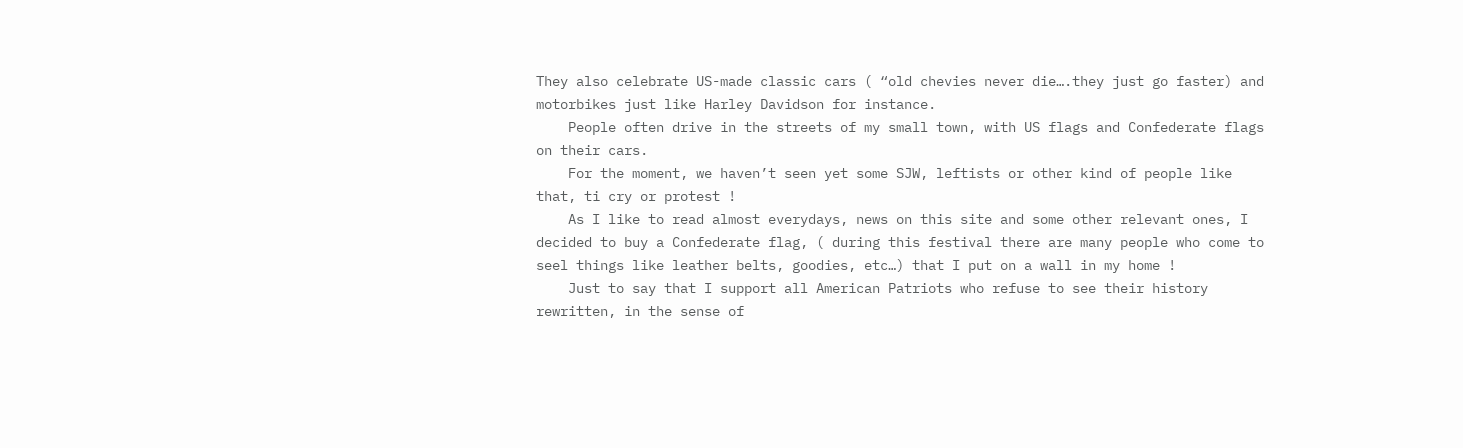They also celebrate US-made classic cars ( “old chevies never die….they just go faster) and motorbikes just like Harley Davidson for instance.
    People often drive in the streets of my small town, with US flags and Confederate flags on their cars.
    For the moment, we haven’t seen yet some SJW, leftists or other kind of people like that, ti cry or protest !
    As I like to read almost everydays, news on this site and some other relevant ones, I decided to buy a Confederate flag, ( during this festival there are many people who come to seel things like leather belts, goodies, etc…) that I put on a wall in my home !
    Just to say that I support all American Patriots who refuse to see their history rewritten, in the sense of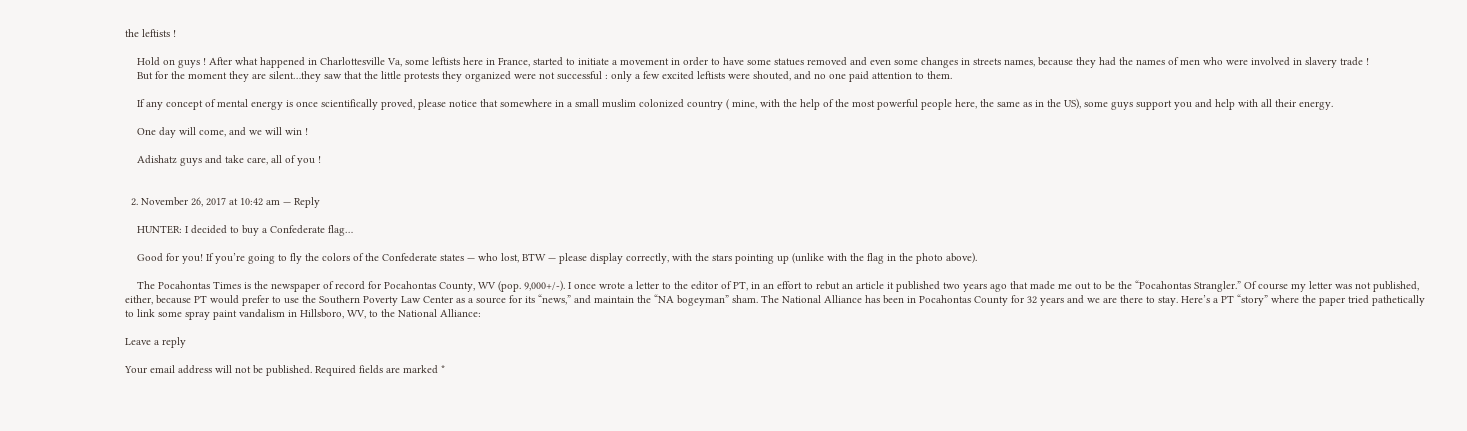the leftists !

    Hold on guys ! After what happened in Charlottesville Va, some leftists here in France, started to initiate a movement in order to have some statues removed and even some changes in streets names, because they had the names of men who were involved in slavery trade !
    But for the moment they are silent…they saw that the little protests they organized were not successful : only a few excited leftists were shouted, and no one paid attention to them.

    If any concept of mental energy is once scientifically proved, please notice that somewhere in a small muslim colonized country ( mine, with the help of the most powerful people here, the same as in the US), some guys support you and help with all their energy.

    One day will come, and we will win !

    Adishatz guys and take care, all of you !


  2. November 26, 2017 at 10:42 am — Reply

    HUNTER: I decided to buy a Confederate flag…

    Good for you! If you’re going to fly the colors of the Confederate states — who lost, BTW — please display correctly, with the stars pointing up (unlike with the flag in the photo above).

    The Pocahontas Times is the newspaper of record for Pocahontas County, WV (pop. 9,000+/-). I once wrote a letter to the editor of PT, in an effort to rebut an article it published two years ago that made me out to be the “Pocahontas Strangler.” Of course my letter was not published, either, because PT would prefer to use the Southern Poverty Law Center as a source for its “news,” and maintain the “NA bogeyman” sham. The National Alliance has been in Pocahontas County for 32 years and we are there to stay. Here’s a PT “story” where the paper tried pathetically to link some spray paint vandalism in Hillsboro, WV, to the National Alliance:

Leave a reply

Your email address will not be published. Required fields are marked *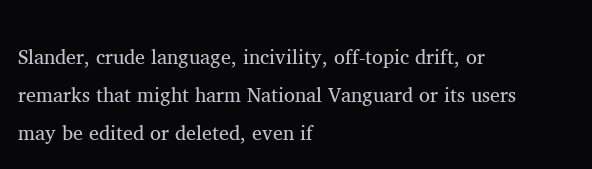Slander, crude language, incivility, off-topic drift, or remarks that might harm National Vanguard or its users may be edited or deleted, even if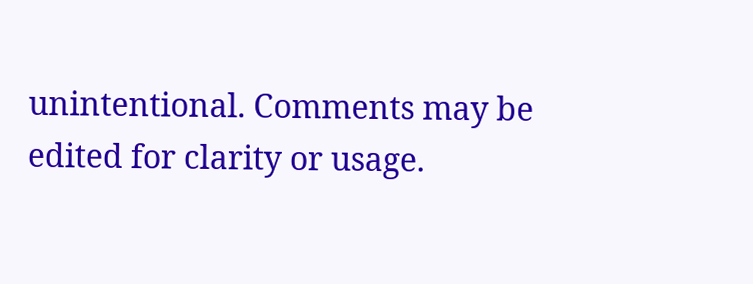unintentional. Comments may be edited for clarity or usage.